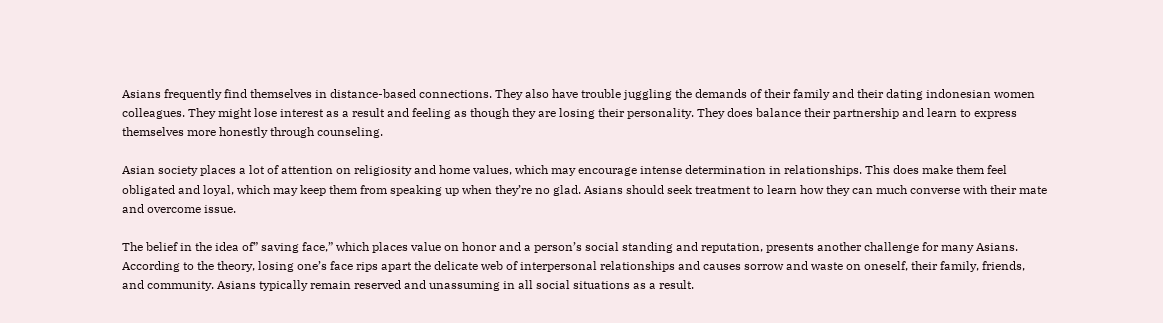Asians frequently find themselves in distance-based connections. They also have trouble juggling the demands of their family and their dating indonesian women colleagues. They might lose interest as a result and feeling as though they are losing their personality. They does balance their partnership and learn to express themselves more honestly through counseling.

Asian society places a lot of attention on religiosity and home values, which may encourage intense determination in relationships. This does make them feel obligated and loyal, which may keep them from speaking up when they’re no glad. Asians should seek treatment to learn how they can much converse with their mate and overcome issue.

The belief in the idea of” saving face,” which places value on honor and a person’s social standing and reputation, presents another challenge for many Asians. According to the theory, losing one’s face rips apart the delicate web of interpersonal relationships and causes sorrow and waste on oneself, their family, friends, and community. Asians typically remain reserved and unassuming in all social situations as a result.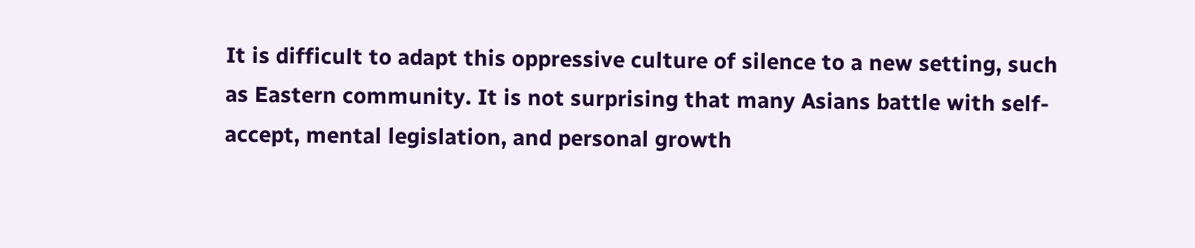It is difficult to adapt this oppressive culture of silence to a new setting, such as Eastern community. It is not surprising that many Asians battle with self-accept, mental legislation, and personal growth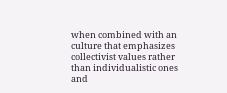when combined with an culture that emphasizes collectivist values rather than individualistic ones and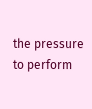the pressure to perform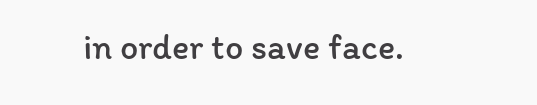in order to save face.